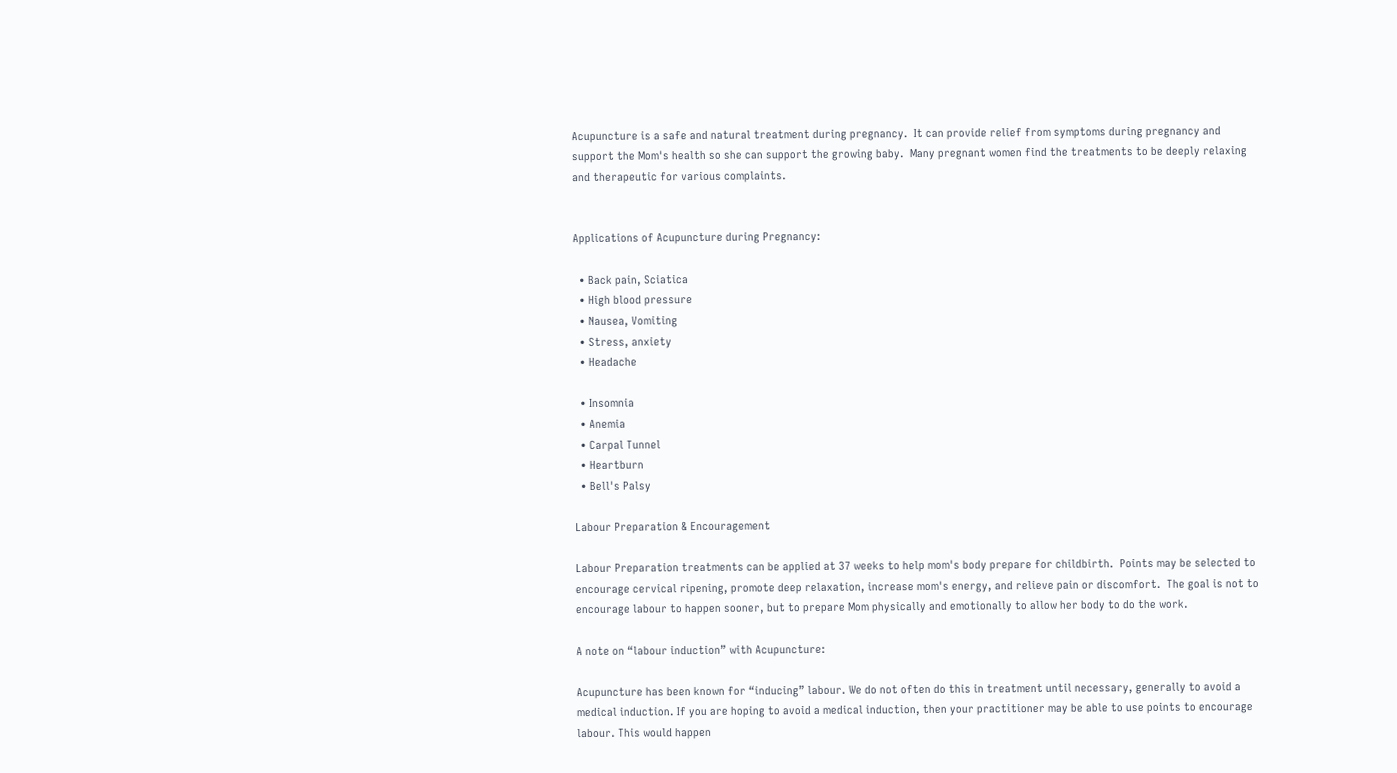Acupuncture is a safe and natural treatment during pregnancy.  It can provide relief from symptoms during pregnancy and support the Mom's health so she can support the growing baby.  Many pregnant women find the treatments to be deeply relaxing and therapeutic for various complaints.


Applications of Acupuncture during Pregnancy:

  • Back pain, Sciatica
  • High blood pressure
  • Nausea, Vomiting
  • Stress, anxiety
  • Headache

  • Insomnia
  • Anemia
  • Carpal Tunnel
  • Heartburn
  • Bell's Palsy

Labour Preparation & Encouragement

Labour Preparation treatments can be applied at 37 weeks to help mom's body prepare for childbirth.  Points may be selected to encourage cervical ripening, promote deep relaxation, increase mom's energy, and relieve pain or discomfort.  The goal is not to encourage labour to happen sooner, but to prepare Mom physically and emotionally to allow her body to do the work.

A note on “labour induction” with Acupuncture:

Acupuncture has been known for “inducing” labour. We do not often do this in treatment until necessary, generally to avoid a medical induction. If you are hoping to avoid a medical induction, then your practitioner may be able to use points to encourage labour. This would happen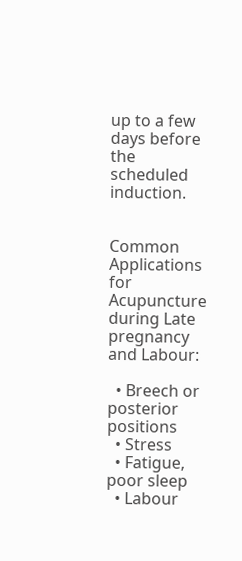up to a few days before the scheduled induction.


Common Applications for Acupuncture during Late pregnancy and Labour:

  • Breech or posterior positions
  • Stress
  • Fatigue, poor sleep
  • Labour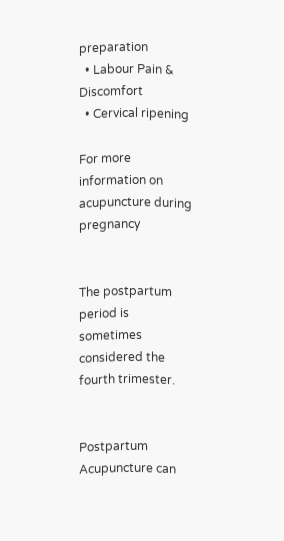preparation
  • Labour Pain & Discomfort
  • Cervical ripening

For more information on acupuncture during pregnancy


The postpartum period is sometimes considered the fourth trimester.


Postpartum Acupuncture can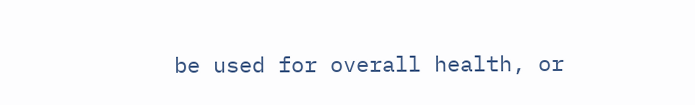be used for overall health, or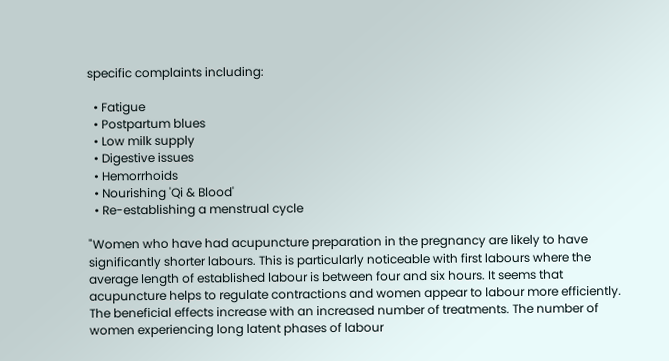specific complaints including:

  • Fatigue
  • Postpartum blues
  • Low milk supply
  • Digestive issues
  • Hemorrhoids
  • Nourishing 'Qi & Blood'
  • Re-establishing a menstrual cycle

"Women who have had acupuncture preparation in the pregnancy are likely to have significantly shorter labours. This is particularly noticeable with first labours where the average length of established labour is between four and six hours. It seems that acupuncture helps to regulate contractions and women appear to labour more efficiently. The beneficial effects increase with an increased number of treatments. The number of women experiencing long latent phases of labour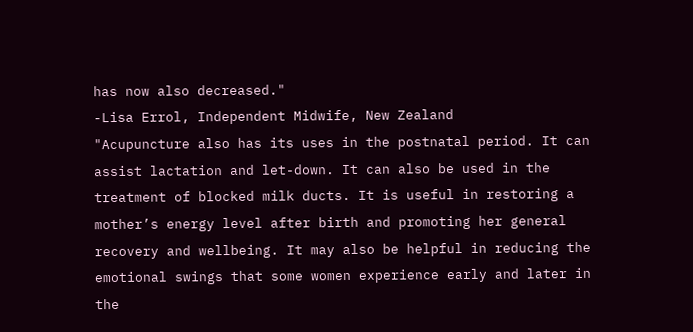has now also decreased."
-Lisa Errol, Independent Midwife, New Zealand
"Acupuncture also has its uses in the postnatal period. It can assist lactation and let-down. It can also be used in the treatment of blocked milk ducts. It is useful in restoring a mother’s energy level after birth and promoting her general recovery and wellbeing. It may also be helpful in reducing the emotional swings that some women experience early and later in the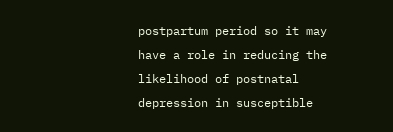postpartum period so it may have a role in reducing the likelihood of postnatal depression in susceptible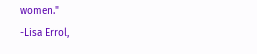women."
-Lisa Errol,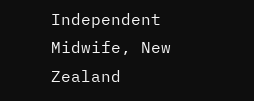Independent Midwife, New Zealand